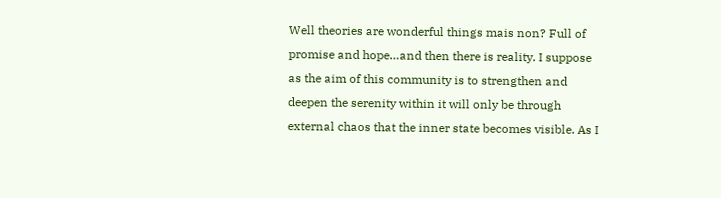Well theories are wonderful things mais non? Full of promise and hope…and then there is reality. I suppose as the aim of this community is to strengthen and deepen the serenity within it will only be through external chaos that the inner state becomes visible. As I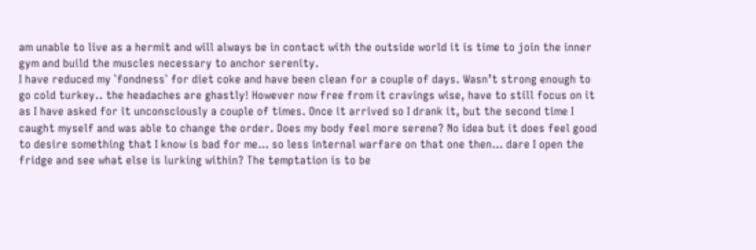am unable to live as a hermit and will always be in contact with the outside world it is time to join the inner gym and build the muscles necessary to anchor serenity.
I have reduced my `fondness` for diet coke and have been clean for a couple of days. Wasn’t strong enough to go cold turkey.. the headaches are ghastly! However now free from it cravings wise, have to still focus on it as I have asked for it unconsciously a couple of times. Once it arrived so I drank it, but the second time I caught myself and was able to change the order. Does my body feel more serene? No idea but it does feel good to desire something that I know is bad for me… so less internal warfare on that one then… dare I open the fridge and see what else is lurking within? The temptation is to be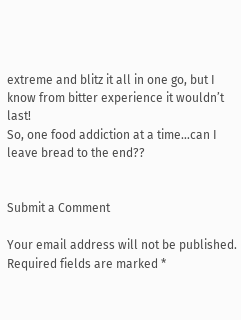extreme and blitz it all in one go, but I know from bitter experience it wouldn’t last!
So, one food addiction at a time…can I leave bread to the end??


Submit a Comment

Your email address will not be published. Required fields are marked *